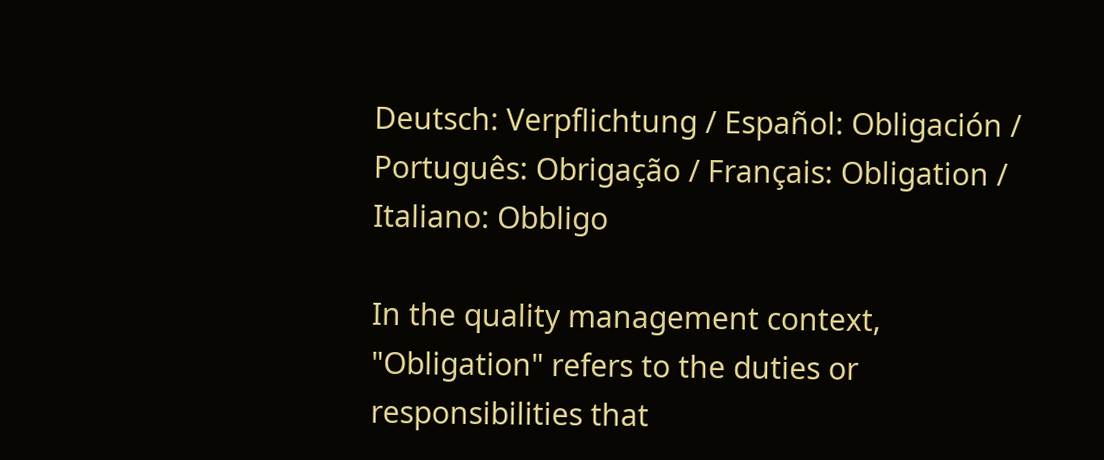Deutsch: Verpflichtung / Español: Obligación / Português: Obrigação / Français: Obligation / Italiano: Obbligo

In the quality management context, "Obligation" refers to the duties or responsibilities that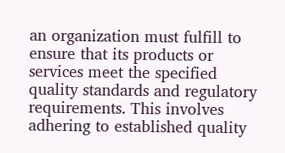an organization must fulfill to ensure that its products or services meet the specified quality standards and regulatory requirements. This involves adhering to established quality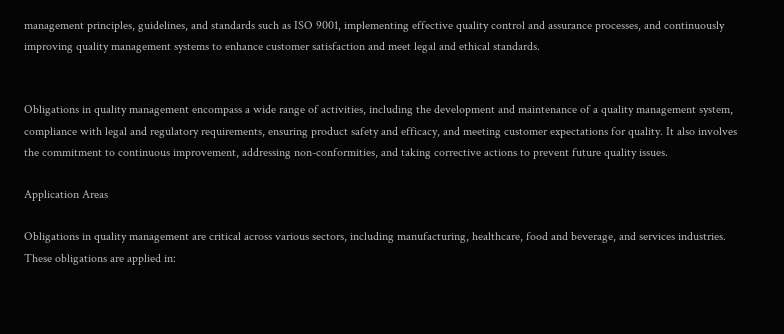management principles, guidelines, and standards such as ISO 9001, implementing effective quality control and assurance processes, and continuously improving quality management systems to enhance customer satisfaction and meet legal and ethical standards.


Obligations in quality management encompass a wide range of activities, including the development and maintenance of a quality management system, compliance with legal and regulatory requirements, ensuring product safety and efficacy, and meeting customer expectations for quality. It also involves the commitment to continuous improvement, addressing non-conformities, and taking corrective actions to prevent future quality issues.

Application Areas

Obligations in quality management are critical across various sectors, including manufacturing, healthcare, food and beverage, and services industries. These obligations are applied in: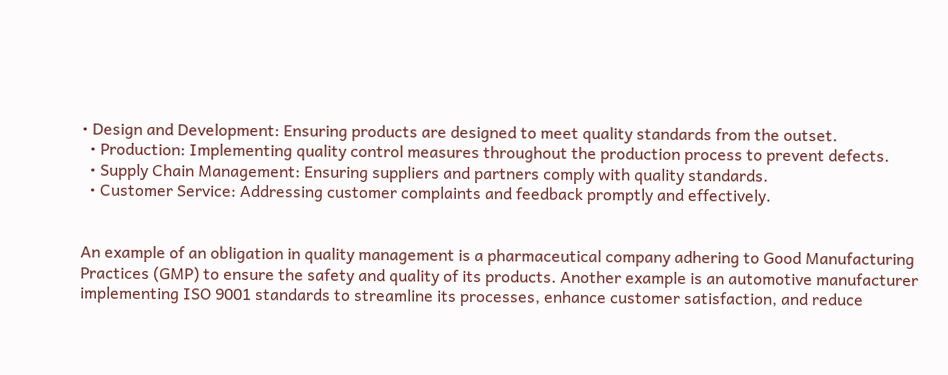• Design and Development: Ensuring products are designed to meet quality standards from the outset.
  • Production: Implementing quality control measures throughout the production process to prevent defects.
  • Supply Chain Management: Ensuring suppliers and partners comply with quality standards.
  • Customer Service: Addressing customer complaints and feedback promptly and effectively.


An example of an obligation in quality management is a pharmaceutical company adhering to Good Manufacturing Practices (GMP) to ensure the safety and quality of its products. Another example is an automotive manufacturer implementing ISO 9001 standards to streamline its processes, enhance customer satisfaction, and reduce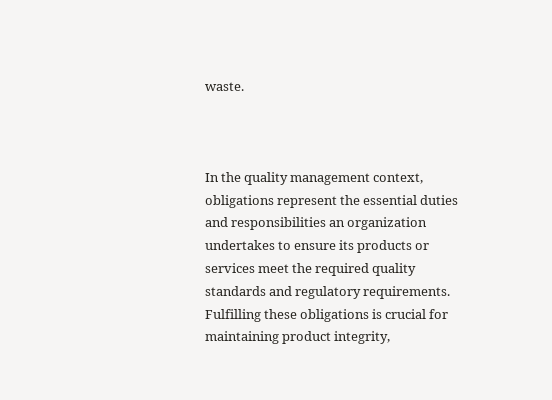waste.



In the quality management context, obligations represent the essential duties and responsibilities an organization undertakes to ensure its products or services meet the required quality standards and regulatory requirements. Fulfilling these obligations is crucial for maintaining product integrity,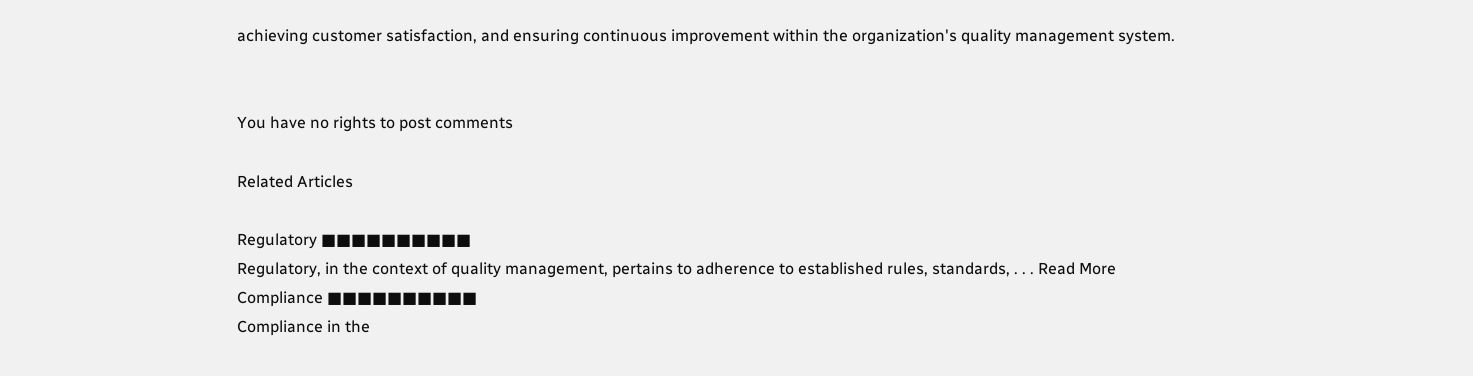achieving customer satisfaction, and ensuring continuous improvement within the organization's quality management system.


You have no rights to post comments

Related Articles

Regulatory ■■■■■■■■■■
Regulatory, in the context of quality management, pertains to adherence to established rules, standards, . . . Read More
Compliance ■■■■■■■■■■
Compliance in the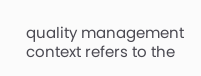quality management context refers to the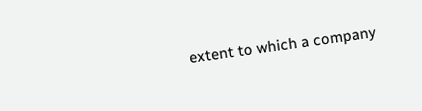extent to which a company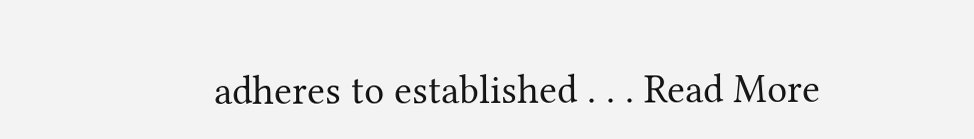adheres to established . . . Read More